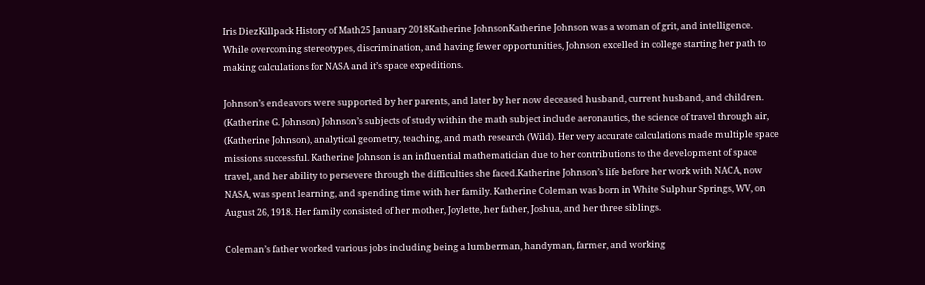Iris DiezKillpack History of Math25 January 2018Katherine JohnsonKatherine Johnson was a woman of grit, and intelligence. While overcoming stereotypes, discrimination, and having fewer opportunities, Johnson excelled in college starting her path to making calculations for NASA and it’s space expeditions.

Johnson’s endeavors were supported by her parents, and later by her now deceased husband, current husband, and children. (Katherine G. Johnson) Johnson’s subjects of study within the math subject include aeronautics, the science of travel through air, (Katherine Johnson), analytical geometry, teaching, and math research (Wild). Her very accurate calculations made multiple space missions successful. Katherine Johnson is an influential mathematician due to her contributions to the development of space travel, and her ability to persevere through the difficulties she faced.Katherine Johnson’s life before her work with NACA, now NASA, was spent learning, and spending time with her family. Katherine Coleman was born in White Sulphur Springs, WV, on August 26, 1918. Her family consisted of her mother, Joylette, her father, Joshua, and her three siblings.

Coleman’s father worked various jobs including being a lumberman, handyman, farmer, and working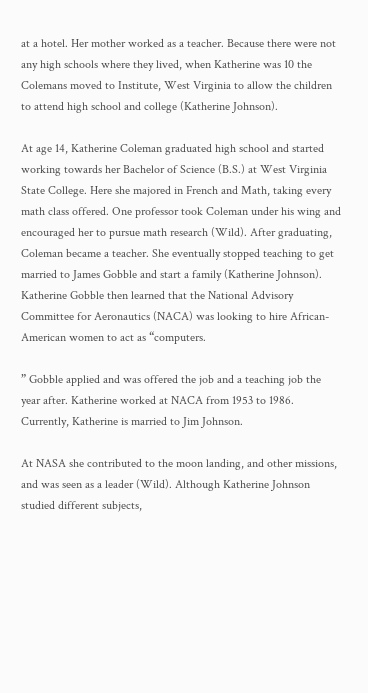at a hotel. Her mother worked as a teacher. Because there were not any high schools where they lived, when Katherine was 10 the Colemans moved to Institute, West Virginia to allow the children to attend high school and college (Katherine Johnson).

At age 14, Katherine Coleman graduated high school and started working towards her Bachelor of Science (B.S.) at West Virginia State College. Here she majored in French and Math, taking every math class offered. One professor took Coleman under his wing and encouraged her to pursue math research (Wild). After graduating, Coleman became a teacher. She eventually stopped teaching to get married to James Gobble and start a family (Katherine Johnson). Katherine Gobble then learned that the National Advisory Committee for Aeronautics (NACA) was looking to hire African-American women to act as “computers.

” Gobble applied and was offered the job and a teaching job the year after. Katherine worked at NACA from 1953 to 1986. Currently, Katherine is married to Jim Johnson.

At NASA she contributed to the moon landing, and other missions, and was seen as a leader (Wild). Although Katherine Johnson studied different subjects,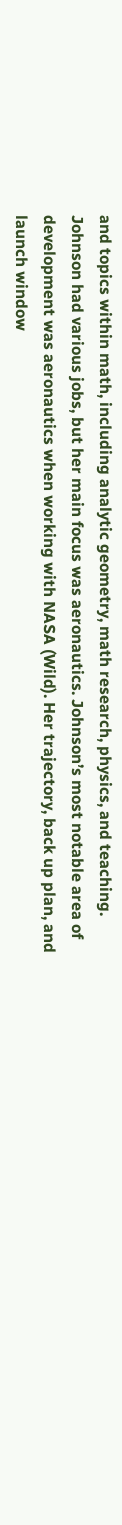and topics within math, including analytic geometry, math research, physics, and teaching. Johnson had various jobs, but her main focus was aeronautics. Johnson’s most notable area of development was aeronautics when working with NASA (Wild). Her trajectory, back up plan, and launch window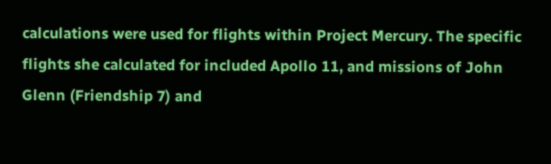calculations were used for flights within Project Mercury. The specific flights she calculated for included Apollo 11, and missions of John Glenn (Friendship 7) and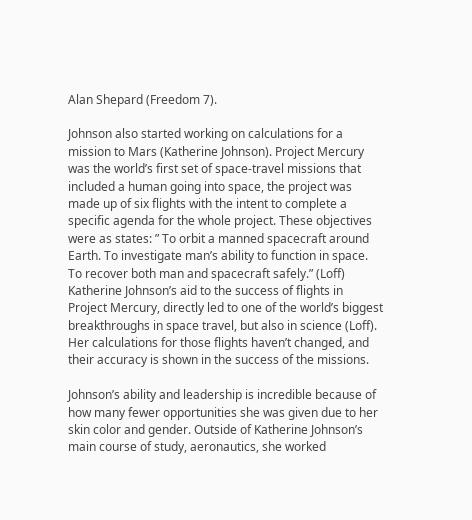Alan Shepard (Freedom 7).

Johnson also started working on calculations for a mission to Mars (Katherine Johnson). Project Mercury was the world’s first set of space-travel missions that included a human going into space, the project was made up of six flights with the intent to complete a specific agenda for the whole project. These objectives were as states: ” To orbit a manned spacecraft around Earth. To investigate man’s ability to function in space. To recover both man and spacecraft safely.” (Loff) Katherine Johnson’s aid to the success of flights in Project Mercury, directly led to one of the world’s biggest breakthroughs in space travel, but also in science (Loff). Her calculations for those flights haven’t changed, and their accuracy is shown in the success of the missions.

Johnson’s ability and leadership is incredible because of how many fewer opportunities she was given due to her skin color and gender. Outside of Katherine Johnson’s main course of study, aeronautics, she worked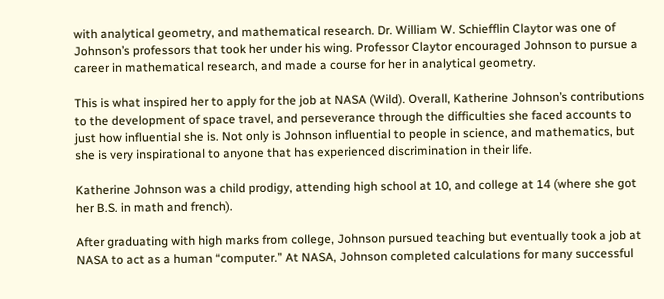with analytical geometry, and mathematical research. Dr. William W. Schiefflin Claytor was one of Johnson’s professors that took her under his wing. Professor Claytor encouraged Johnson to pursue a career in mathematical research, and made a course for her in analytical geometry.

This is what inspired her to apply for the job at NASA (Wild). Overall, Katherine Johnson’s contributions to the development of space travel, and perseverance through the difficulties she faced accounts to just how influential she is. Not only is Johnson influential to people in science, and mathematics, but she is very inspirational to anyone that has experienced discrimination in their life.

Katherine Johnson was a child prodigy, attending high school at 10, and college at 14 (where she got her B.S. in math and french).

After graduating with high marks from college, Johnson pursued teaching but eventually took a job at NASA to act as a human “computer.” At NASA, Johnson completed calculations for many successful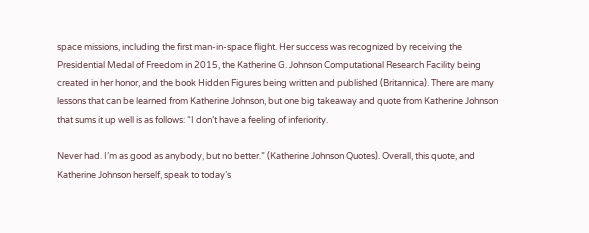space missions, including the first man-in-space flight. Her success was recognized by receiving the Presidential Medal of Freedom in 2015, the Katherine G. Johnson Computational Research Facility being created in her honor, and the book Hidden Figures being written and published (Britannica). There are many lessons that can be learned from Katherine Johnson, but one big takeaway and quote from Katherine Johnson that sums it up well is as follows: “I don’t have a feeling of inferiority.

Never had. I’m as good as anybody, but no better.” (Katherine Johnson Quotes). Overall, this quote, and Katherine Johnson herself, speak to today’s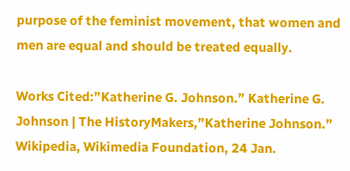purpose of the feminist movement, that women and men are equal and should be treated equally.

Works Cited:”Katherine G. Johnson.” Katherine G. Johnson | The HistoryMakers,”Katherine Johnson.” Wikipedia, Wikimedia Foundation, 24 Jan.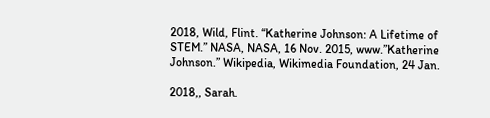2018, Wild, Flint. “Katherine Johnson: A Lifetime of STEM.” NASA, NASA, 16 Nov. 2015, www.”Katherine Johnson.” Wikipedia, Wikimedia Foundation, 24 Jan.

2018,, Sarah.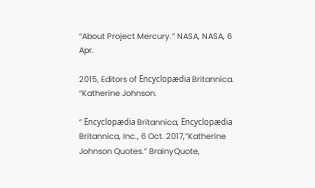“About Project Mercury.” NASA, NASA, 6 Apr.

2015, Editors of Encyclopædia Britannica. “Katherine Johnson.

” Encyclopædia Britannica, Encyclopædia Britannica, Inc., 6 Oct. 2017,”Katherine Johnson Quotes.” BrainyQuote,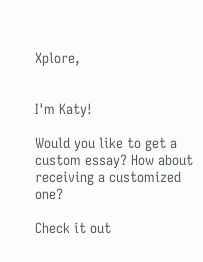Xplore,


I'm Katy!

Would you like to get a custom essay? How about receiving a customized one?

Check it out